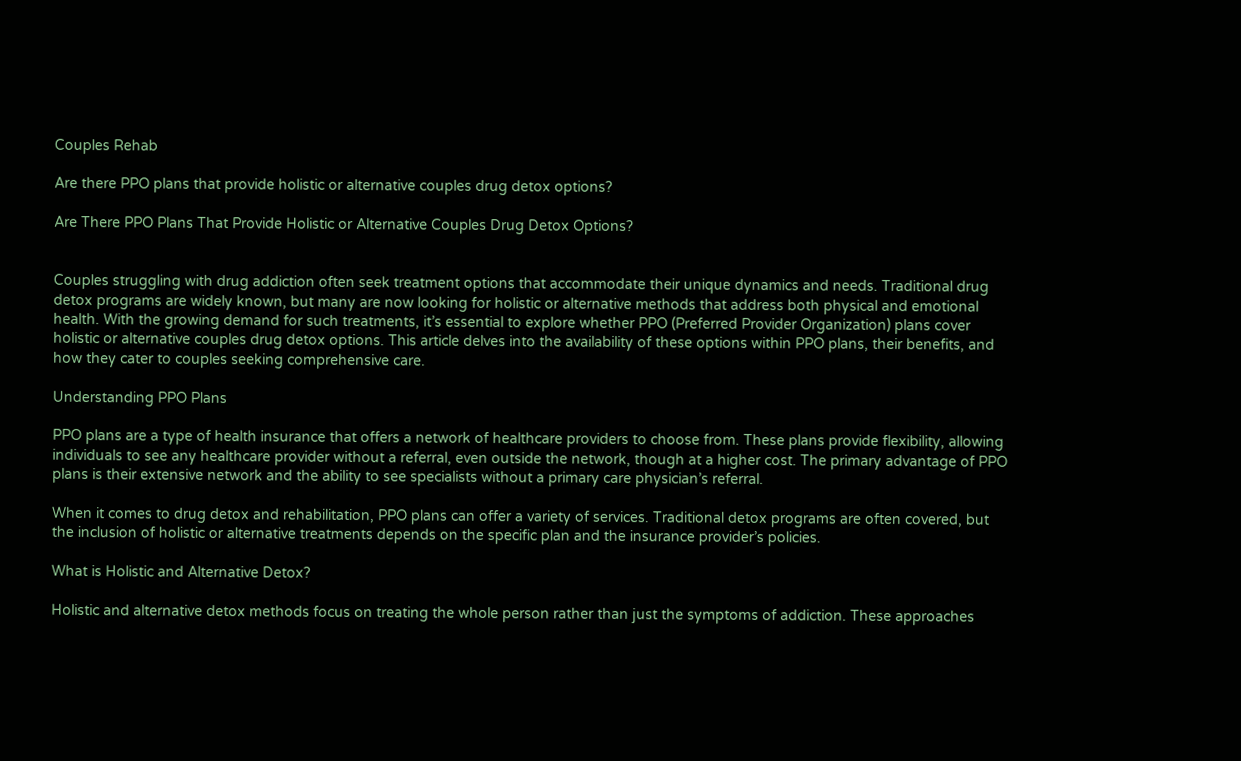Couples Rehab

Are there PPO plans that provide holistic or alternative couples drug detox options?

Are There PPO Plans That Provide Holistic or Alternative Couples Drug Detox Options?


Couples struggling with drug addiction often seek treatment options that accommodate their unique dynamics and needs. Traditional drug detox programs are widely known, but many are now looking for holistic or alternative methods that address both physical and emotional health. With the growing demand for such treatments, it’s essential to explore whether PPO (Preferred Provider Organization) plans cover holistic or alternative couples drug detox options. This article delves into the availability of these options within PPO plans, their benefits, and how they cater to couples seeking comprehensive care.

Understanding PPO Plans

PPO plans are a type of health insurance that offers a network of healthcare providers to choose from. These plans provide flexibility, allowing individuals to see any healthcare provider without a referral, even outside the network, though at a higher cost. The primary advantage of PPO plans is their extensive network and the ability to see specialists without a primary care physician’s referral.

When it comes to drug detox and rehabilitation, PPO plans can offer a variety of services. Traditional detox programs are often covered, but the inclusion of holistic or alternative treatments depends on the specific plan and the insurance provider’s policies.

What is Holistic and Alternative Detox?

Holistic and alternative detox methods focus on treating the whole person rather than just the symptoms of addiction. These approaches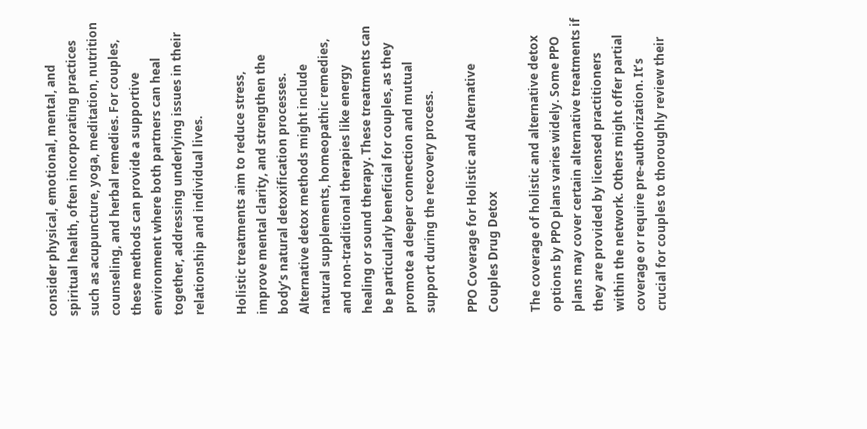consider physical, emotional, mental, and spiritual health, often incorporating practices such as acupuncture, yoga, meditation, nutrition counseling, and herbal remedies. For couples, these methods can provide a supportive environment where both partners can heal together, addressing underlying issues in their relationship and individual lives.

Holistic treatments aim to reduce stress, improve mental clarity, and strengthen the body’s natural detoxification processes. Alternative detox methods might include natural supplements, homeopathic remedies, and non-traditional therapies like energy healing or sound therapy. These treatments can be particularly beneficial for couples, as they promote a deeper connection and mutual support during the recovery process.

PPO Coverage for Holistic and Alternative Couples Drug Detox

The coverage of holistic and alternative detox options by PPO plans varies widely. Some PPO plans may cover certain alternative treatments if they are provided by licensed practitioners within the network. Others might offer partial coverage or require pre-authorization. It’s crucial for couples to thoroughly review their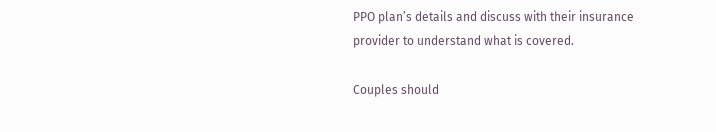PPO plan’s details and discuss with their insurance provider to understand what is covered.

Couples should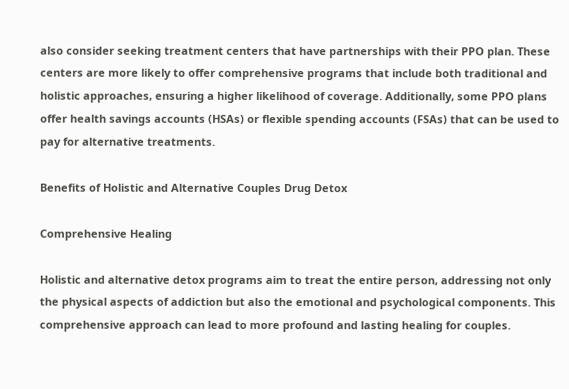also consider seeking treatment centers that have partnerships with their PPO plan. These centers are more likely to offer comprehensive programs that include both traditional and holistic approaches, ensuring a higher likelihood of coverage. Additionally, some PPO plans offer health savings accounts (HSAs) or flexible spending accounts (FSAs) that can be used to pay for alternative treatments.

Benefits of Holistic and Alternative Couples Drug Detox

Comprehensive Healing

Holistic and alternative detox programs aim to treat the entire person, addressing not only the physical aspects of addiction but also the emotional and psychological components. This comprehensive approach can lead to more profound and lasting healing for couples.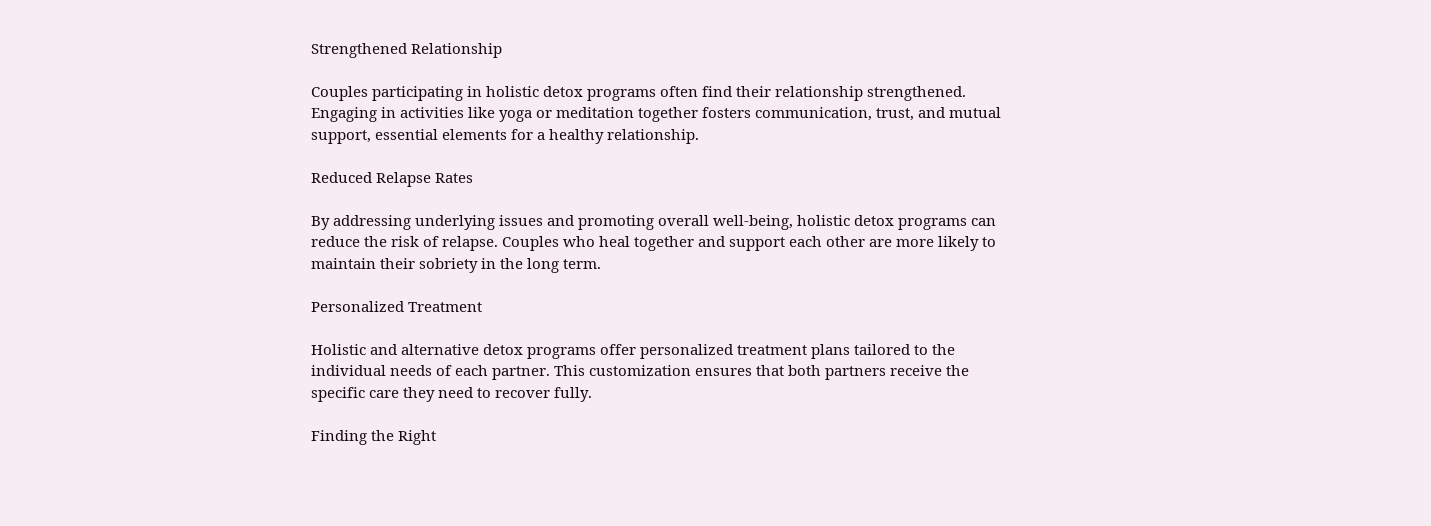Strengthened Relationship

Couples participating in holistic detox programs often find their relationship strengthened. Engaging in activities like yoga or meditation together fosters communication, trust, and mutual support, essential elements for a healthy relationship.

Reduced Relapse Rates

By addressing underlying issues and promoting overall well-being, holistic detox programs can reduce the risk of relapse. Couples who heal together and support each other are more likely to maintain their sobriety in the long term.

Personalized Treatment

Holistic and alternative detox programs offer personalized treatment plans tailored to the individual needs of each partner. This customization ensures that both partners receive the specific care they need to recover fully.

Finding the Right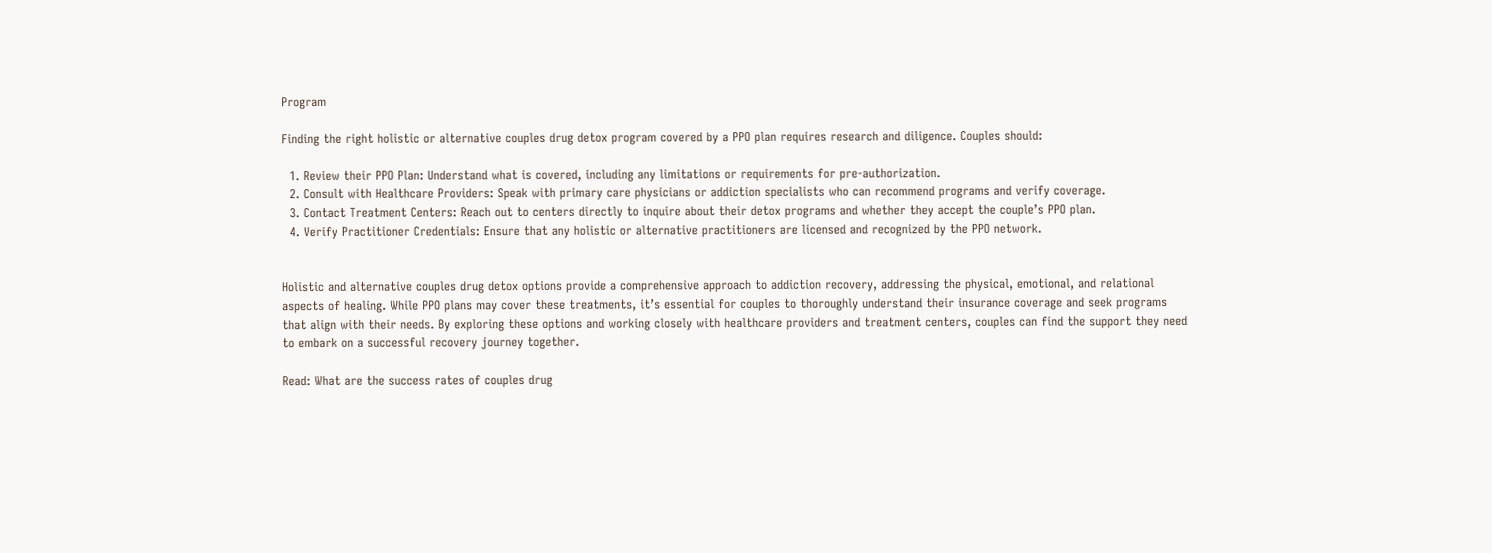Program

Finding the right holistic or alternative couples drug detox program covered by a PPO plan requires research and diligence. Couples should:

  1. Review their PPO Plan: Understand what is covered, including any limitations or requirements for pre-authorization.
  2. Consult with Healthcare Providers: Speak with primary care physicians or addiction specialists who can recommend programs and verify coverage.
  3. Contact Treatment Centers: Reach out to centers directly to inquire about their detox programs and whether they accept the couple’s PPO plan.
  4. Verify Practitioner Credentials: Ensure that any holistic or alternative practitioners are licensed and recognized by the PPO network.


Holistic and alternative couples drug detox options provide a comprehensive approach to addiction recovery, addressing the physical, emotional, and relational aspects of healing. While PPO plans may cover these treatments, it’s essential for couples to thoroughly understand their insurance coverage and seek programs that align with their needs. By exploring these options and working closely with healthcare providers and treatment centers, couples can find the support they need to embark on a successful recovery journey together.

Read: What are the success rates of couples drug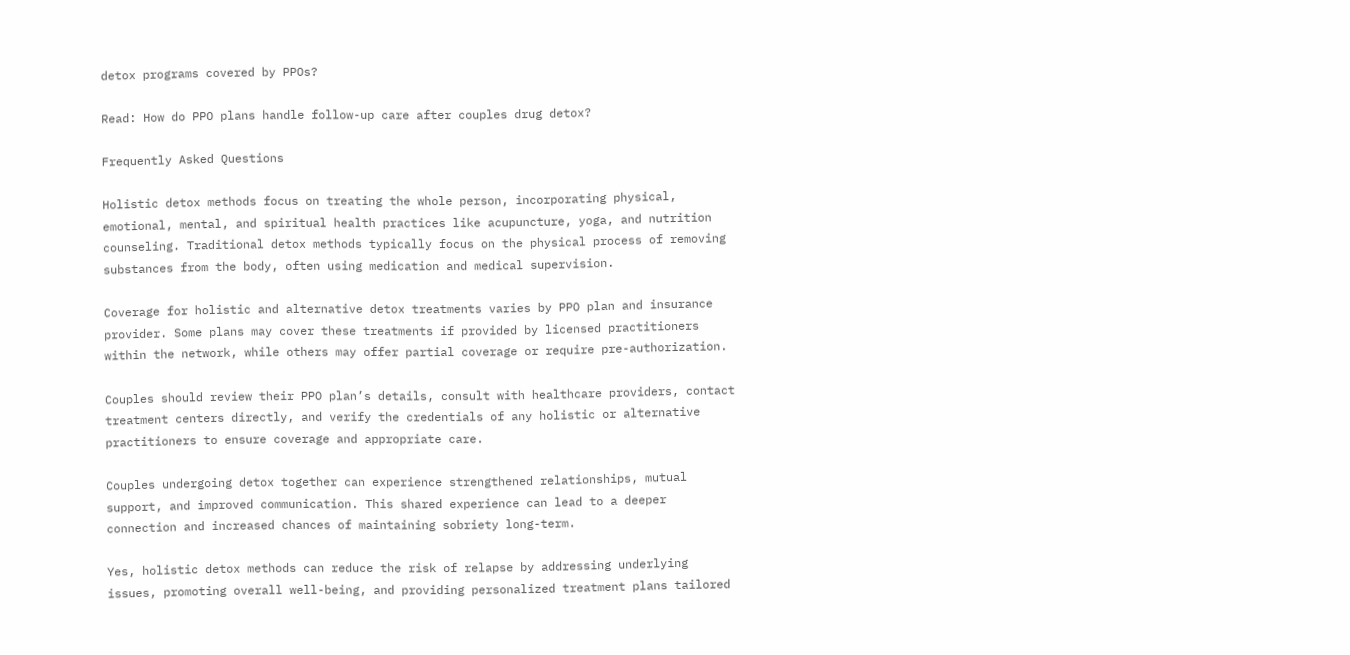detox programs covered by PPOs?

Read: How do PPO plans handle follow-up care after couples drug detox?

Frequently Asked Questions

Holistic detox methods focus on treating the whole person, incorporating physical, emotional, mental, and spiritual health practices like acupuncture, yoga, and nutrition counseling. Traditional detox methods typically focus on the physical process of removing substances from the body, often using medication and medical supervision.

Coverage for holistic and alternative detox treatments varies by PPO plan and insurance provider. Some plans may cover these treatments if provided by licensed practitioners within the network, while others may offer partial coverage or require pre-authorization.

Couples should review their PPO plan’s details, consult with healthcare providers, contact treatment centers directly, and verify the credentials of any holistic or alternative practitioners to ensure coverage and appropriate care.

Couples undergoing detox together can experience strengthened relationships, mutual support, and improved communication. This shared experience can lead to a deeper connection and increased chances of maintaining sobriety long-term.

Yes, holistic detox methods can reduce the risk of relapse by addressing underlying issues, promoting overall well-being, and providing personalized treatment plans tailored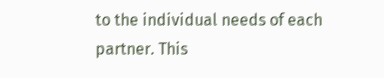to the individual needs of each partner. This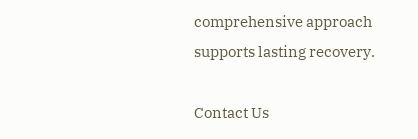comprehensive approach supports lasting recovery.

Contact Us